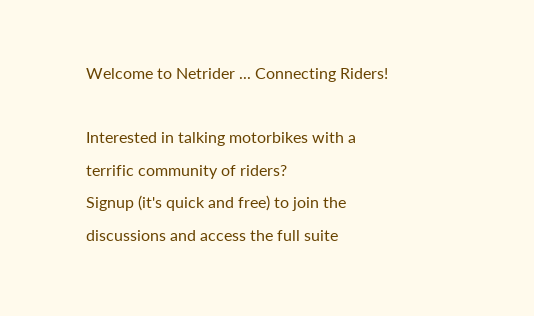Welcome to Netrider ... Connecting Riders!

Interested in talking motorbikes with a terrific community of riders?
Signup (it's quick and free) to join the discussions and access the full suite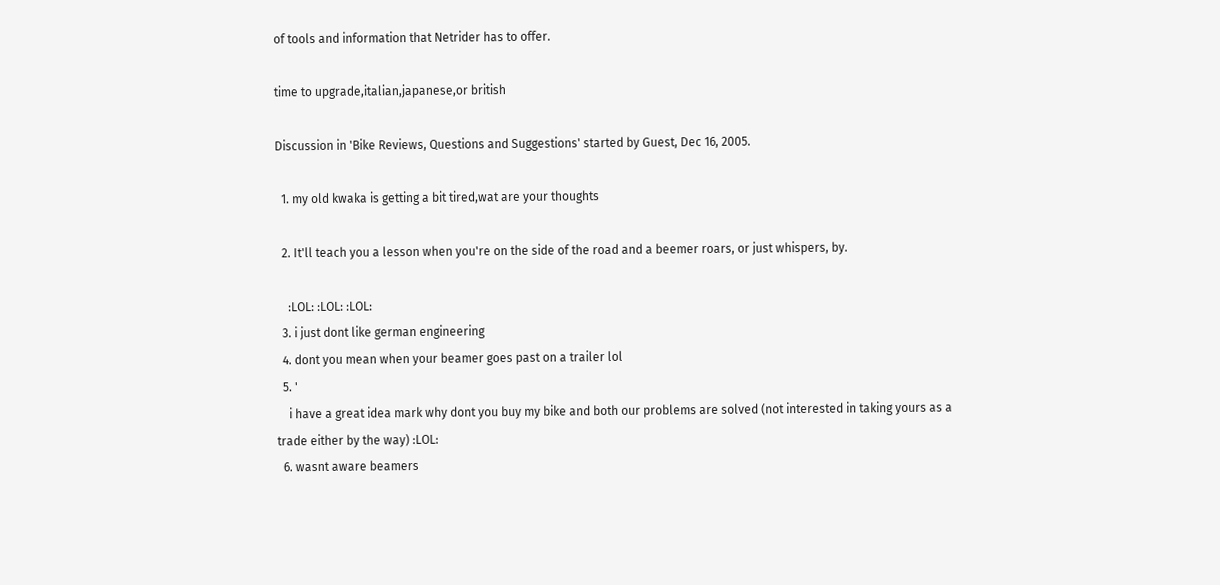of tools and information that Netrider has to offer.

time to upgrade,italian,japanese,or british

Discussion in 'Bike Reviews, Questions and Suggestions' started by Guest, Dec 16, 2005.

  1. my old kwaka is getting a bit tired,wat are your thoughts

  2. It'll teach you a lesson when you're on the side of the road and a beemer roars, or just whispers, by.

    :LOL: :LOL: :LOL:
  3. i just dont like german engineering
  4. dont you mean when your beamer goes past on a trailer lol
  5. '
    i have a great idea mark why dont you buy my bike and both our problems are solved (not interested in taking yours as a trade either by the way) :LOL:
  6. wasnt aware beamers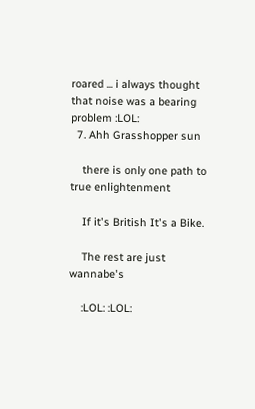roared ... i always thought that noise was a bearing problem :LOL:
  7. Ahh Grasshopper sun

    there is only one path to true enlightenment

    If it's British It's a Bike.

    The rest are just wannabe's

    :LOL: :LOL: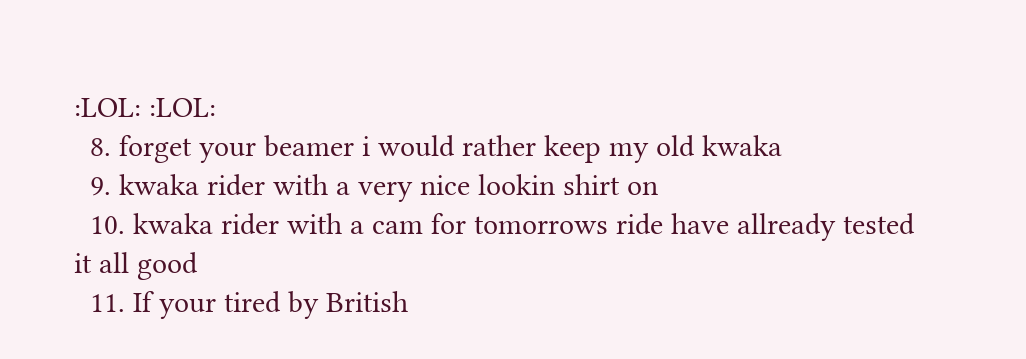:LOL: :LOL:
  8. forget your beamer i would rather keep my old kwaka
  9. kwaka rider with a very nice lookin shirt on
  10. kwaka rider with a cam for tomorrows ride have allready tested it all good
  11. If your tired by British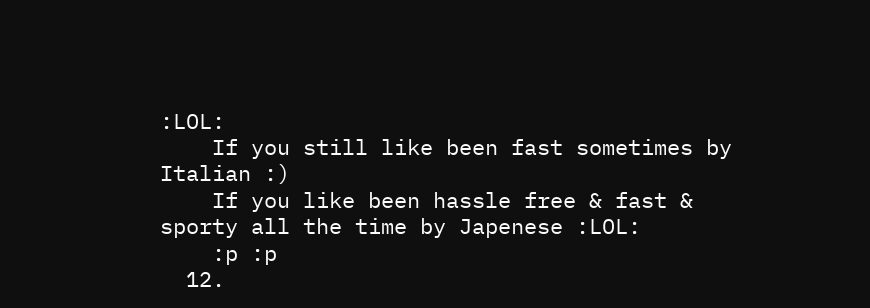:LOL:
    If you still like been fast sometimes by Italian :)
    If you like been hassle free & fast & sporty all the time by Japenese :LOL:
    :p :p
  12.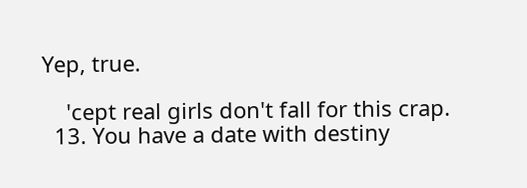Yep, true.

    'cept real girls don't fall for this crap.
  13. You have a date with destiny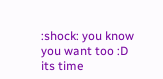:shock: you know you want too :D its time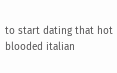to start dating that hot blooded italian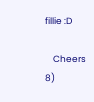fillie :D

    Cheers 8)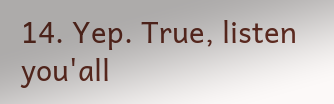14. Yep. True, listen you'all